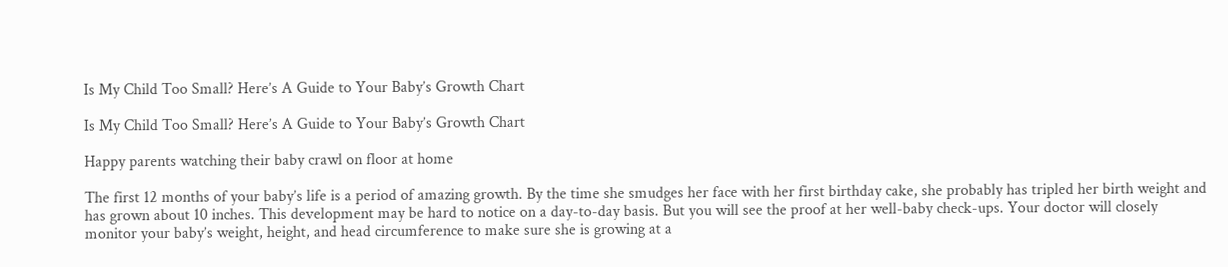Is My Child Too Small? Here’s A Guide to Your Baby’s Growth Chart

Is My Child Too Small? Here’s A Guide to Your Baby’s Growth Chart

Happy parents watching their baby crawl on floor at home

The first 12 months of your baby’s life is a period of amazing growth. By the time she smudges her face with her first birthday cake, she probably has tripled her birth weight and has grown about 10 inches. This development may be hard to notice on a day-to-day basis. But you will see the proof at her well-baby check-ups. Your doctor will closely monitor your baby’s weight, height, and head circumference to make sure she is growing at a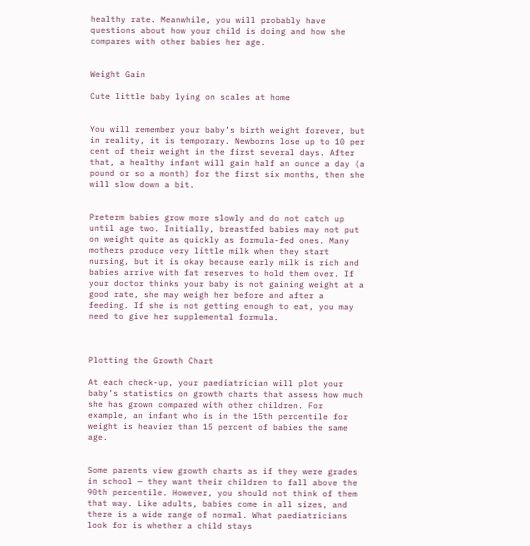healthy rate. Meanwhile, you will probably have questions about how your child is doing and how she compares with other babies her age.


Weight Gain

Cute little baby lying on scales at home


You will remember your baby’s birth weight forever, but in reality, it is temporary. Newborns lose up to 10 per cent of their weight in the first several days. After that, a healthy infant will gain half an ounce a day (a pound or so a month) for the first six months, then she will slow down a bit.


Preterm babies grow more slowly and do not catch up until age two. Initially, breastfed babies may not put on weight quite as quickly as formula-fed ones. Many mothers produce very little milk when they start nursing, but it is okay because early milk is rich and babies arrive with fat reserves to hold them over. If your doctor thinks your baby is not gaining weight at a good rate, she may weigh her before and after a feeding. If she is not getting enough to eat, you may need to give her supplemental formula.



Plotting the Growth Chart

At each check-up, your paediatrician will plot your baby’s statistics on growth charts that assess how much she has grown compared with other children. For example, an infant who is in the 15th percentile for weight is heavier than 15 percent of babies the same age.


Some parents view growth charts as if they were grades in school — they want their children to fall above the 90th percentile. However, you should not think of them that way. Like adults, babies come in all sizes, and there is a wide range of normal. What paediatricians look for is whether a child stays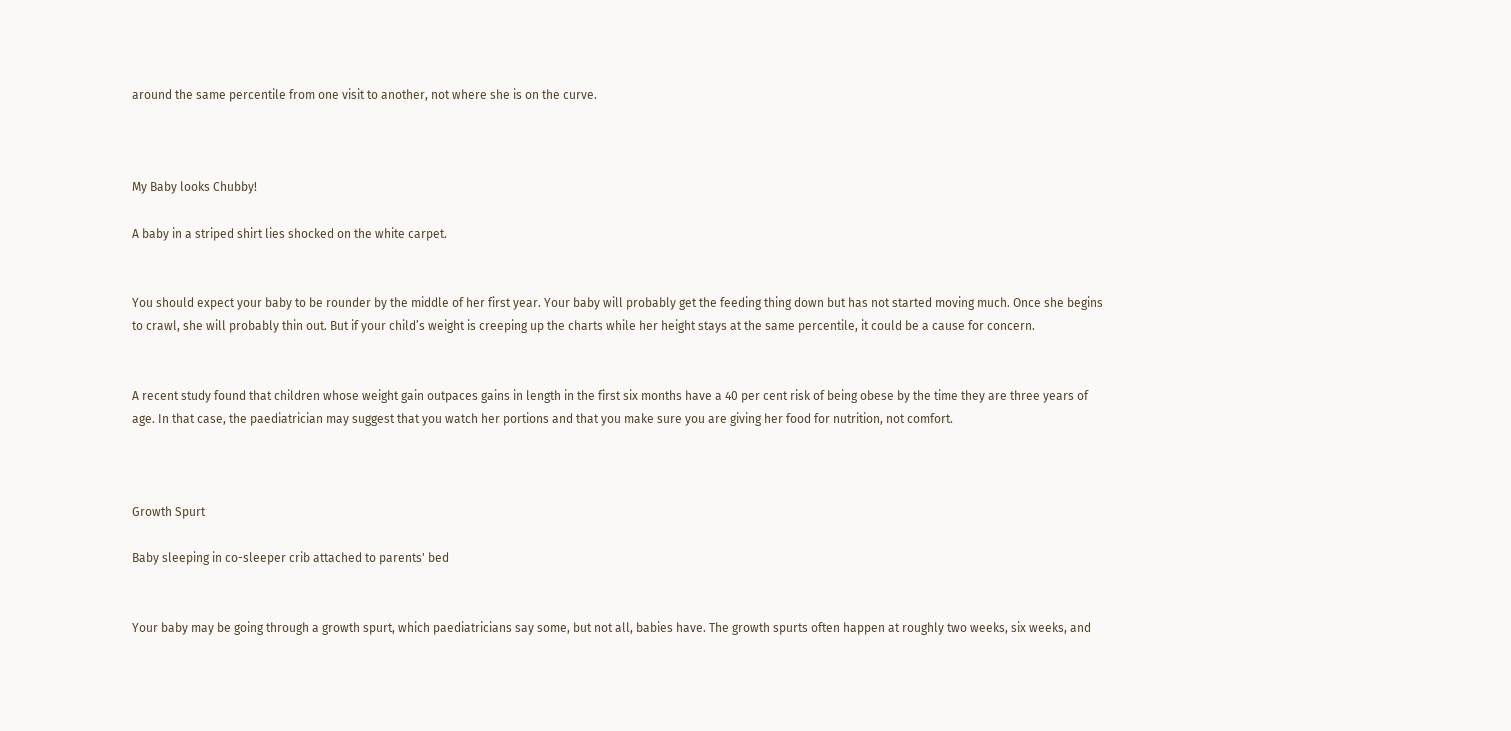around the same percentile from one visit to another, not where she is on the curve.



My Baby looks Chubby!

A baby in a striped shirt lies shocked on the white carpet.


You should expect your baby to be rounder by the middle of her first year. Your baby will probably get the feeding thing down but has not started moving much. Once she begins to crawl, she will probably thin out. But if your child’s weight is creeping up the charts while her height stays at the same percentile, it could be a cause for concern.


A recent study found that children whose weight gain outpaces gains in length in the first six months have a 40 per cent risk of being obese by the time they are three years of age. In that case, the paediatrician may suggest that you watch her portions and that you make sure you are giving her food for nutrition, not comfort.



Growth Spurt

Baby sleeping in co-sleeper crib attached to parents' bed


Your baby may be going through a growth spurt, which paediatricians say some, but not all, babies have. The growth spurts often happen at roughly two weeks, six weeks, and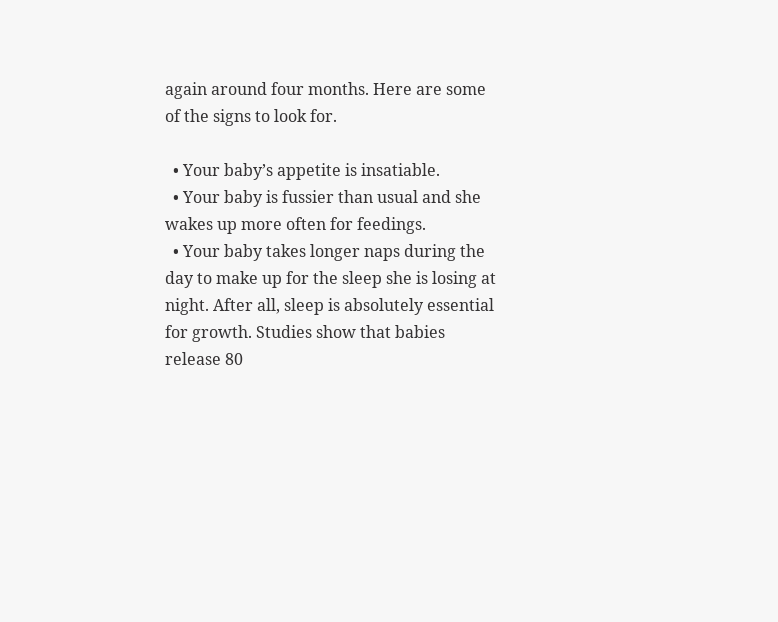again around four months. Here are some of the signs to look for.

  • Your baby’s appetite is insatiable.
  • Your baby is fussier than usual and she wakes up more often for feedings.
  • Your baby takes longer naps during the day to make up for the sleep she is losing at night. After all, sleep is absolutely essential for growth. Studies show that babies release 80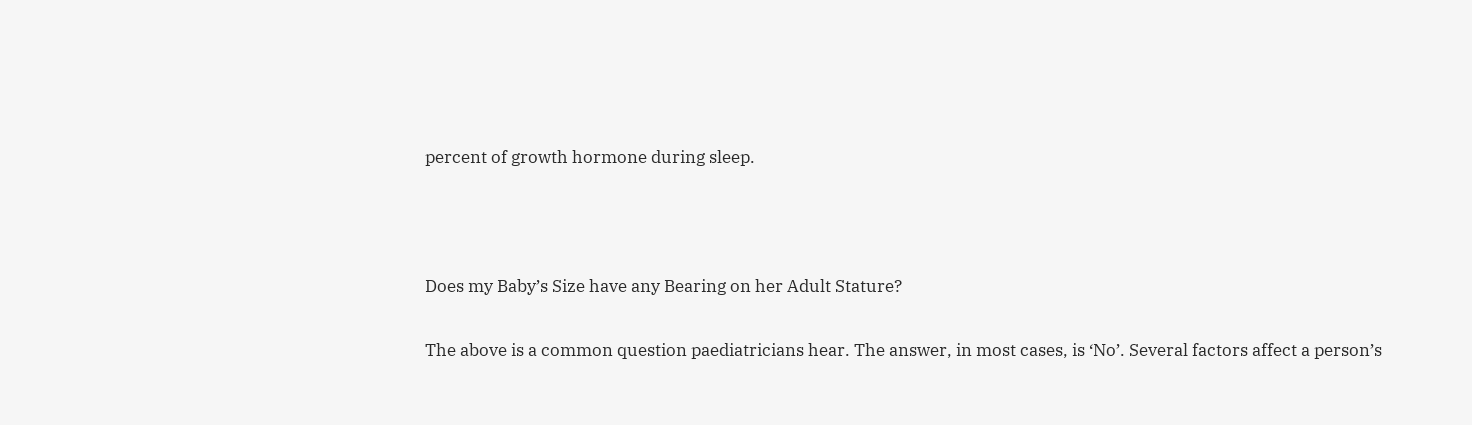percent of growth hormone during sleep.



Does my Baby’s Size have any Bearing on her Adult Stature?

The above is a common question paediatricians hear. The answer, in most cases, is ‘No’. Several factors affect a person’s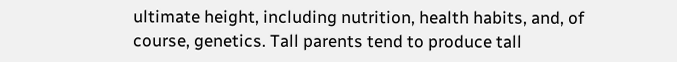ultimate height, including nutrition, health habits, and, of course, genetics. Tall parents tend to produce tall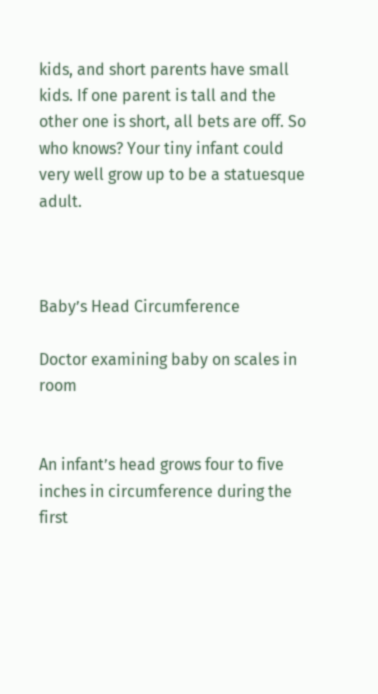kids, and short parents have small kids. If one parent is tall and the other one is short, all bets are off. So who knows? Your tiny infant could very well grow up to be a statuesque adult.



Baby’s Head Circumference

Doctor examining baby on scales in room


An infant’s head grows four to five inches in circumference during the first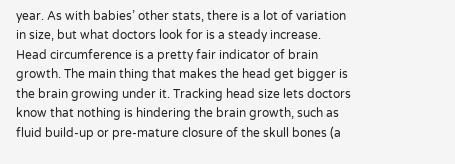year. As with babies’ other stats, there is a lot of variation in size, but what doctors look for is a steady increase. Head circumference is a pretty fair indicator of brain growth. The main thing that makes the head get bigger is the brain growing under it. Tracking head size lets doctors know that nothing is hindering the brain growth, such as fluid build-up or pre-mature closure of the skull bones (a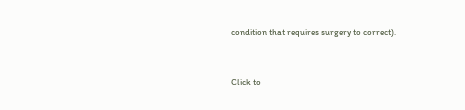condition that requires surgery to correct).



Click to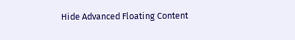Hide Advanced Floating Content